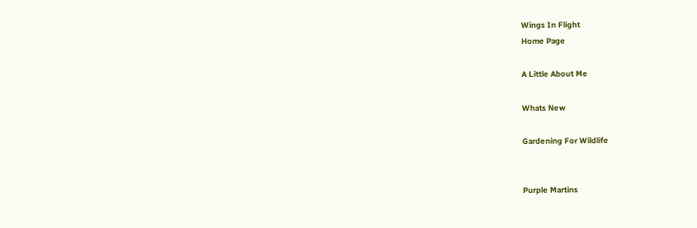Wings In Flight
Home Page

A Little About Me

Whats New

Gardening For Wildlife


Purple Martins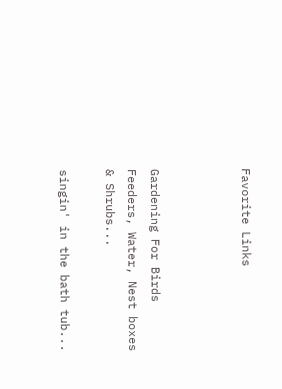Favorite Links



Gardening For Birds
Feeders, Water, Nest boxes & Shrubs...

singin' in the bath tub...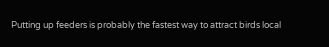Putting up feeders is probably the fastest way to attract birds local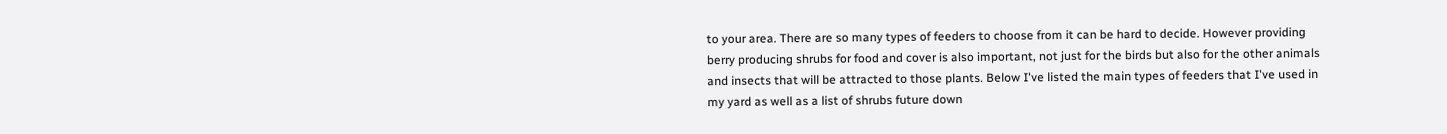to your area. There are so many types of feeders to choose from it can be hard to decide. However providing berry producing shrubs for food and cover is also important, not just for the birds but also for the other animals and insects that will be attracted to those plants. Below I've listed the main types of feeders that I've used in my yard as well as a list of shrubs future down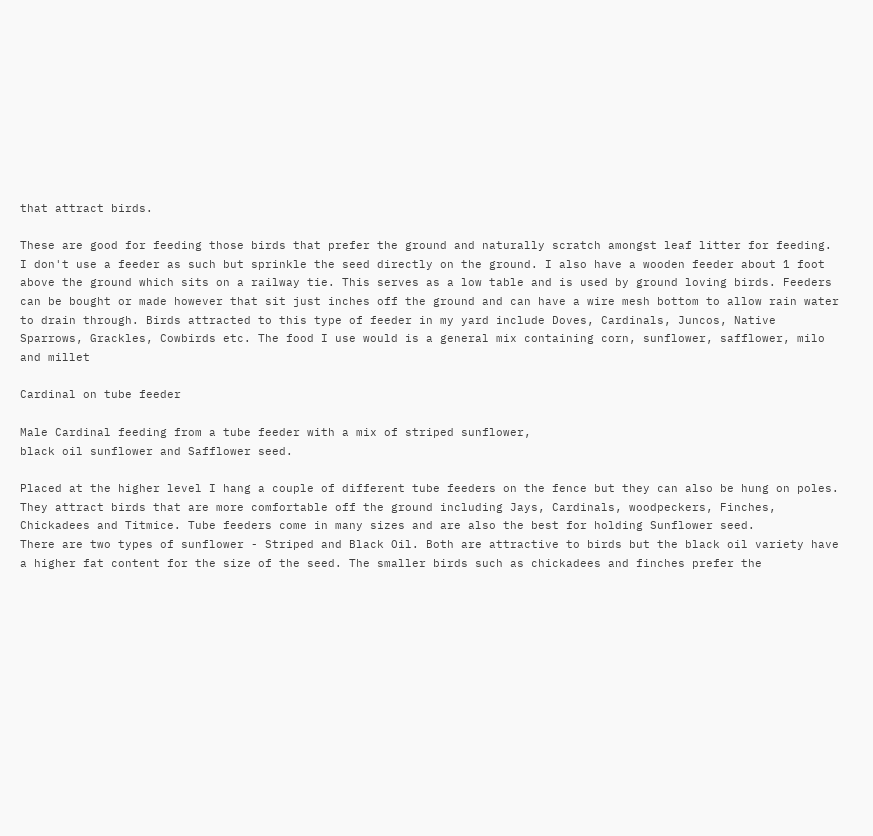that attract birds.

These are good for feeding those birds that prefer the ground and naturally scratch amongst leaf litter for feeding. I don't use a feeder as such but sprinkle the seed directly on the ground. I also have a wooden feeder about 1 foot above the ground which sits on a railway tie. This serves as a low table and is used by ground loving birds. Feeders can be bought or made however that sit just inches off the ground and can have a wire mesh bottom to allow rain water to drain through. Birds attracted to this type of feeder in my yard include Doves, Cardinals, Juncos, Native Sparrows, Grackles, Cowbirds etc. The food I use would is a general mix containing corn, sunflower, safflower, milo and millet

Cardinal on tube feeder

Male Cardinal feeding from a tube feeder with a mix of striped sunflower,
black oil sunflower and Safflower seed.

Placed at the higher level I hang a couple of different tube feeders on the fence but they can also be hung on poles. They attract birds that are more comfortable off the ground including Jays, Cardinals, woodpeckers, Finches, Chickadees and Titmice. Tube feeders come in many sizes and are also the best for holding Sunflower seed.
There are two types of sunflower - Striped and Black Oil. Both are attractive to birds but the black oil variety have a higher fat content for the size of the seed. The smaller birds such as chickadees and finches prefer the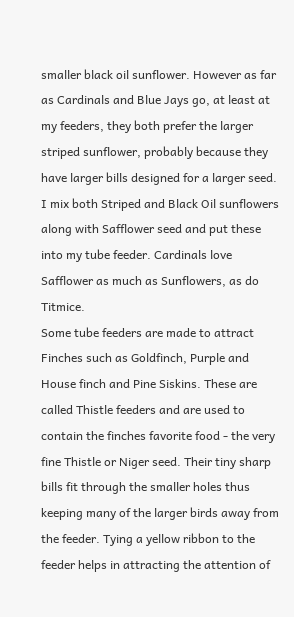smaller black oil sunflower. However as far as Cardinals and Blue Jays go, at least at my feeders, they both prefer the larger striped sunflower, probably because they have larger bills designed for a larger seed. I mix both Striped and Black Oil sunflowers along with Safflower seed and put these into my tube feeder. Cardinals love Safflower as much as Sunflowers, as do Titmice.
Some tube feeders are made to attract Finches such as Goldfinch, Purple and House finch and Pine Siskins. These are called Thistle feeders and are used to contain the finches favorite food - the very fine Thistle or Niger seed. Their tiny sharp bills fit through the smaller holes thus keeping many of the larger birds away from the feeder. Tying a yellow ribbon to the feeder helps in attracting the attention of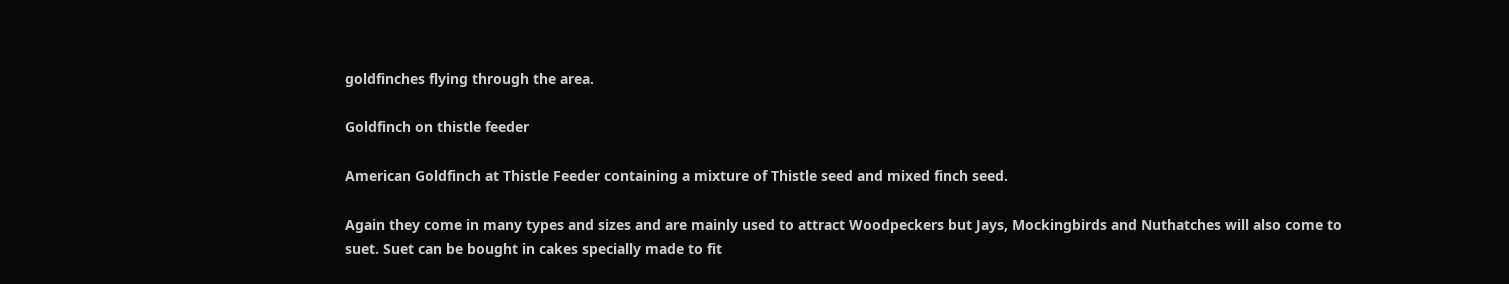goldfinches flying through the area.

Goldfinch on thistle feeder

American Goldfinch at Thistle Feeder containing a mixture of Thistle seed and mixed finch seed.

Again they come in many types and sizes and are mainly used to attract Woodpeckers but Jays, Mockingbirds and Nuthatches will also come to suet. Suet can be bought in cakes specially made to fit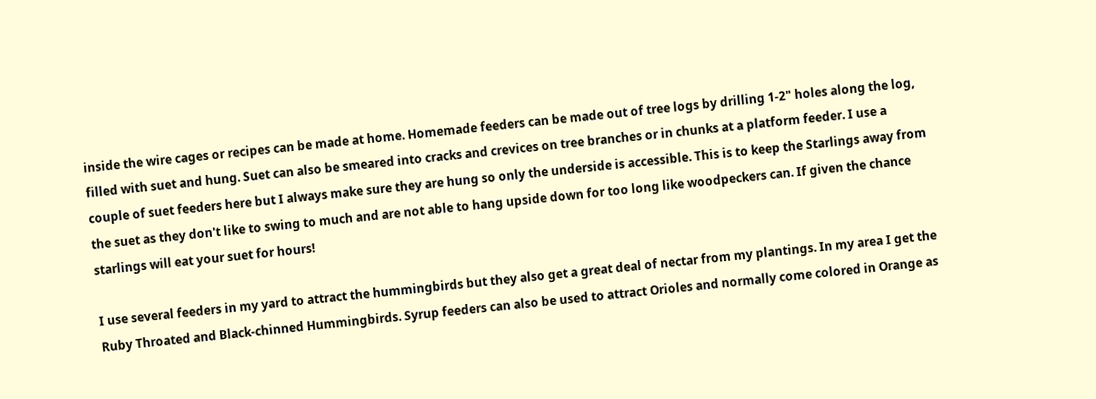inside the wire cages or recipes can be made at home. Homemade feeders can be made out of tree logs by drilling 1-2" holes along the log, filled with suet and hung. Suet can also be smeared into cracks and crevices on tree branches or in chunks at a platform feeder. I use a couple of suet feeders here but I always make sure they are hung so only the underside is accessible. This is to keep the Starlings away from the suet as they don't like to swing to much and are not able to hang upside down for too long like woodpeckers can. If given the chance starlings will eat your suet for hours!

I use several feeders in my yard to attract the hummingbirds but they also get a great deal of nectar from my plantings. In my area I get the Ruby Throated and Black-chinned Hummingbirds. Syrup feeders can also be used to attract Orioles and normally come colored in Orange as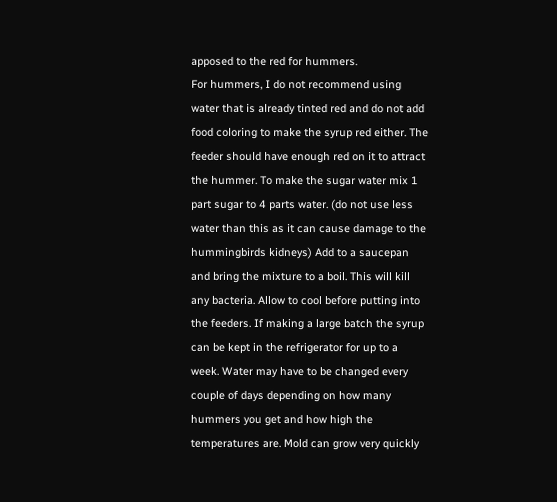apposed to the red for hummers.
For hummers, I do not recommend using water that is already tinted red and do not add food coloring to make the syrup red either. The feeder should have enough red on it to attract the hummer. To make the sugar water mix 1 part sugar to 4 parts water. (do not use less water than this as it can cause damage to the hummingbirds kidneys) Add to a saucepan and bring the mixture to a boil. This will kill any bacteria. Allow to cool before putting into the feeders. If making a large batch the syrup can be kept in the refrigerator for up to a week. Water may have to be changed every couple of days depending on how many hummers you get and how high the temperatures are. Mold can grow very quickly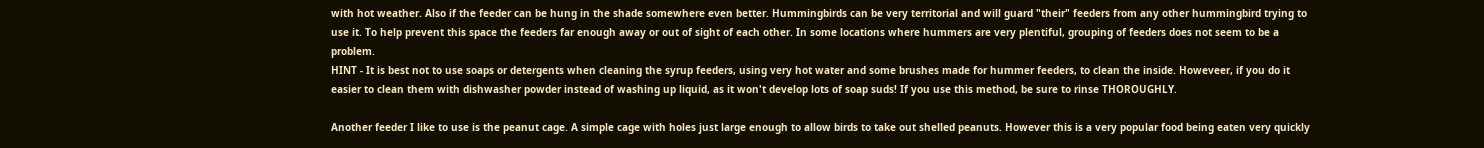with hot weather. Also if the feeder can be hung in the shade somewhere even better. Hummingbirds can be very territorial and will guard "their" feeders from any other hummingbird trying to use it. To help prevent this space the feeders far enough away or out of sight of each other. In some locations where hummers are very plentiful, grouping of feeders does not seem to be a problem.
HINT - It is best not to use soaps or detergents when cleaning the syrup feeders, using very hot water and some brushes made for hummer feeders, to clean the inside. Howeveer, if you do it easier to clean them with dishwasher powder instead of washing up liquid, as it won't develop lots of soap suds! If you use this method, be sure to rinse THOROUGHLY.

Another feeder I like to use is the peanut cage. A simple cage with holes just large enough to allow birds to take out shelled peanuts. However this is a very popular food being eaten very quickly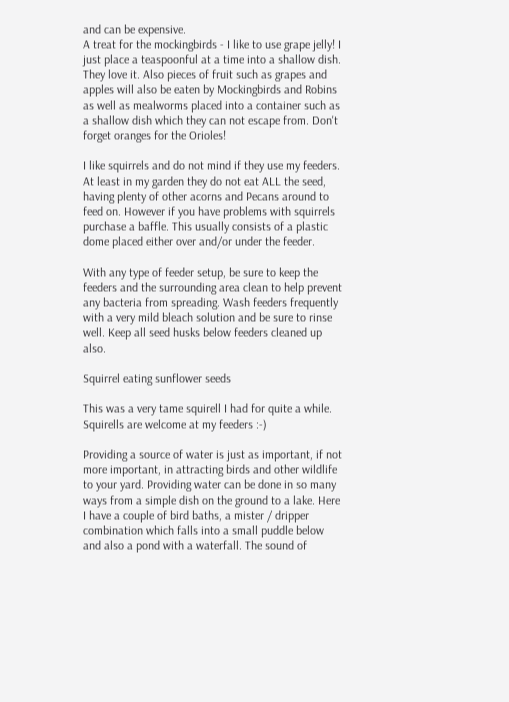and can be expensive.
A treat for the mockingbirds - I like to use grape jelly! I just place a teaspoonful at a time into a shallow dish. They love it. Also pieces of fruit such as grapes and apples will also be eaten by Mockingbirds and Robins as well as mealworms placed into a container such as a shallow dish which they can not escape from. Don't forget oranges for the Orioles!

I like squirrels and do not mind if they use my feeders. At least in my garden they do not eat ALL the seed, having plenty of other acorns and Pecans around to feed on. However if you have problems with squirrels purchase a baffle. This usually consists of a plastic dome placed either over and/or under the feeder.

With any type of feeder setup, be sure to keep the feeders and the surrounding area clean to help prevent any bacteria from spreading. Wash feeders frequently with a very mild bleach solution and be sure to rinse well. Keep all seed husks below feeders cleaned up also.

Squirrel eating sunflower seeds

This was a very tame squirell I had for quite a while. Squirells are welcome at my feeders :-)

Providing a source of water is just as important, if not more important, in attracting birds and other wildlife to your yard. Providing water can be done in so many ways from a simple dish on the ground to a lake. Here I have a couple of bird baths, a mister / dripper combination which falls into a small puddle below and also a pond with a waterfall. The sound of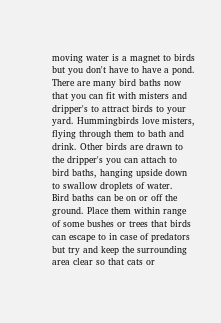moving water is a magnet to birds but you don't have to have a pond. There are many bird baths now that you can fit with misters and dripper's to attract birds to your yard. Hummingbirds love misters, flying through them to bath and drink. Other birds are drawn to the dripper's you can attach to bird baths, hanging upside down to swallow droplets of water.
Bird baths can be on or off the ground. Place them within range of some bushes or trees that birds can escape to in case of predators but try and keep the surrounding area clear so that cats or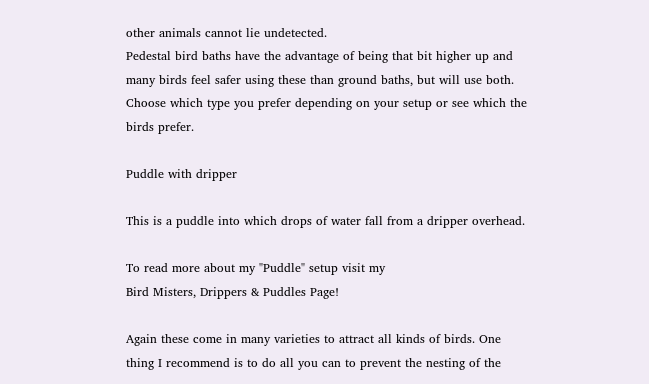other animals cannot lie undetected.
Pedestal bird baths have the advantage of being that bit higher up and many birds feel safer using these than ground baths, but will use both. Choose which type you prefer depending on your setup or see which the birds prefer.

Puddle with dripper

This is a puddle into which drops of water fall from a dripper overhead.

To read more about my "Puddle" setup visit my
Bird Misters, Drippers & Puddles Page!

Again these come in many varieties to attract all kinds of birds. One thing I recommend is to do all you can to prevent the nesting of the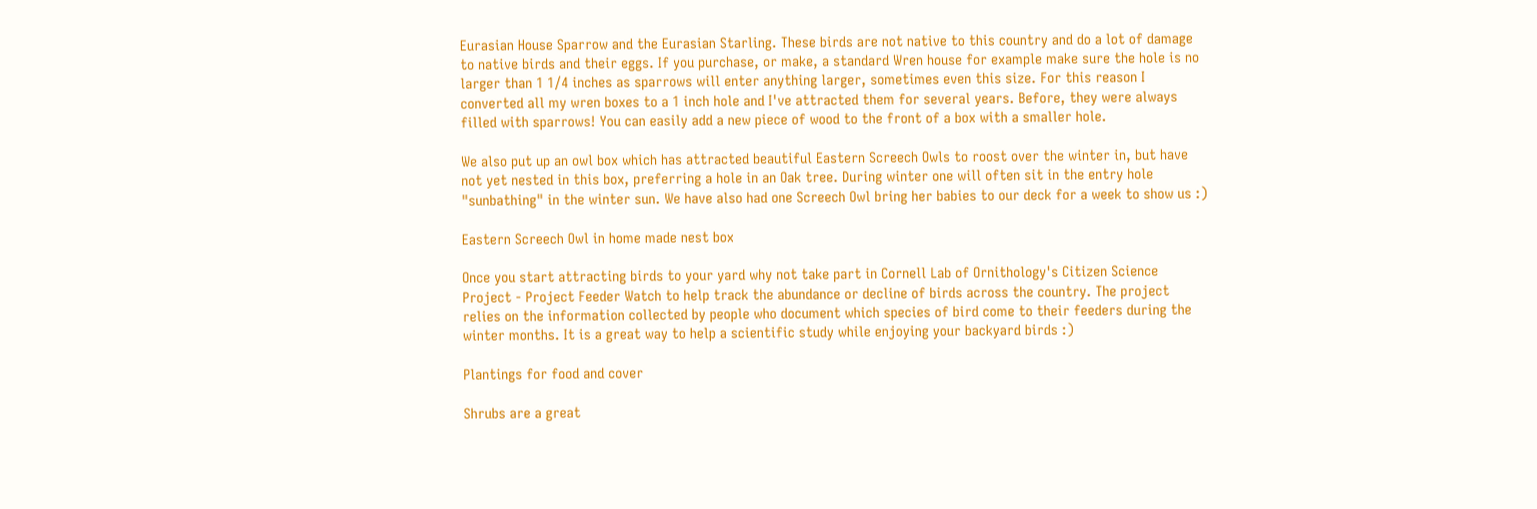Eurasian House Sparrow and the Eurasian Starling. These birds are not native to this country and do a lot of damage to native birds and their eggs. If you purchase, or make, a standard Wren house for example make sure the hole is no larger than 1 1/4 inches as sparrows will enter anything larger, sometimes even this size. For this reason I converted all my wren boxes to a 1 inch hole and I've attracted them for several years. Before, they were always filled with sparrows! You can easily add a new piece of wood to the front of a box with a smaller hole.

We also put up an owl box which has attracted beautiful Eastern Screech Owls to roost over the winter in, but have not yet nested in this box, preferring a hole in an Oak tree. During winter one will often sit in the entry hole "sunbathing" in the winter sun. We have also had one Screech Owl bring her babies to our deck for a week to show us :)

Eastern Screech Owl in home made nest box

Once you start attracting birds to your yard why not take part in Cornell Lab of Ornithology's Citizen Science Project - Project Feeder Watch to help track the abundance or decline of birds across the country. The project relies on the information collected by people who document which species of bird come to their feeders during the winter months. It is a great way to help a scientific study while enjoying your backyard birds :)

Plantings for food and cover

Shrubs are a great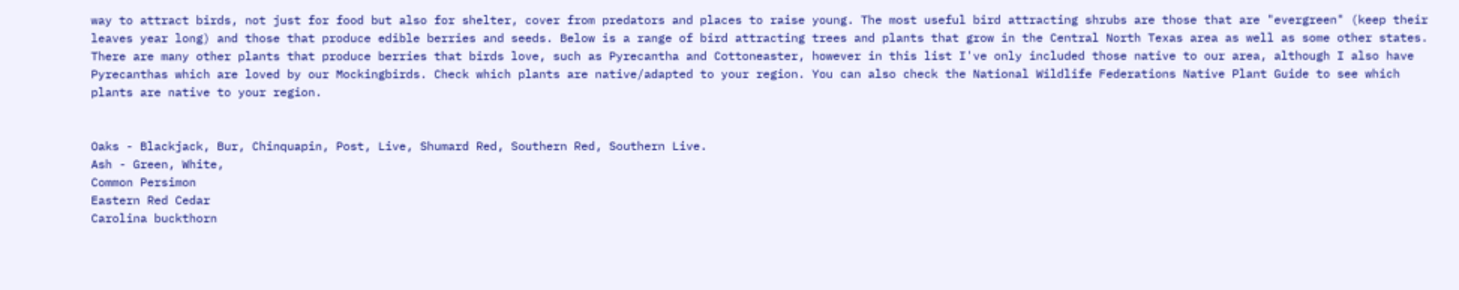way to attract birds, not just for food but also for shelter, cover from predators and places to raise young. The most useful bird attracting shrubs are those that are "evergreen" (keep their leaves year long) and those that produce edible berries and seeds. Below is a range of bird attracting trees and plants that grow in the Central North Texas area as well as some other states. There are many other plants that produce berries that birds love, such as Pyrecantha and Cottoneaster, however in this list I've only included those native to our area, although I also have Pyrecanthas which are loved by our Mockingbirds. Check which plants are native/adapted to your region. You can also check the National Wildlife Federations Native Plant Guide to see which plants are native to your region.


Oaks - Blackjack, Bur, Chinquapin, Post, Live, Shumard Red, Southern Red, Southern Live.
Ash - Green, White,
Common Persimon
Eastern Red Cedar
Carolina buckthorn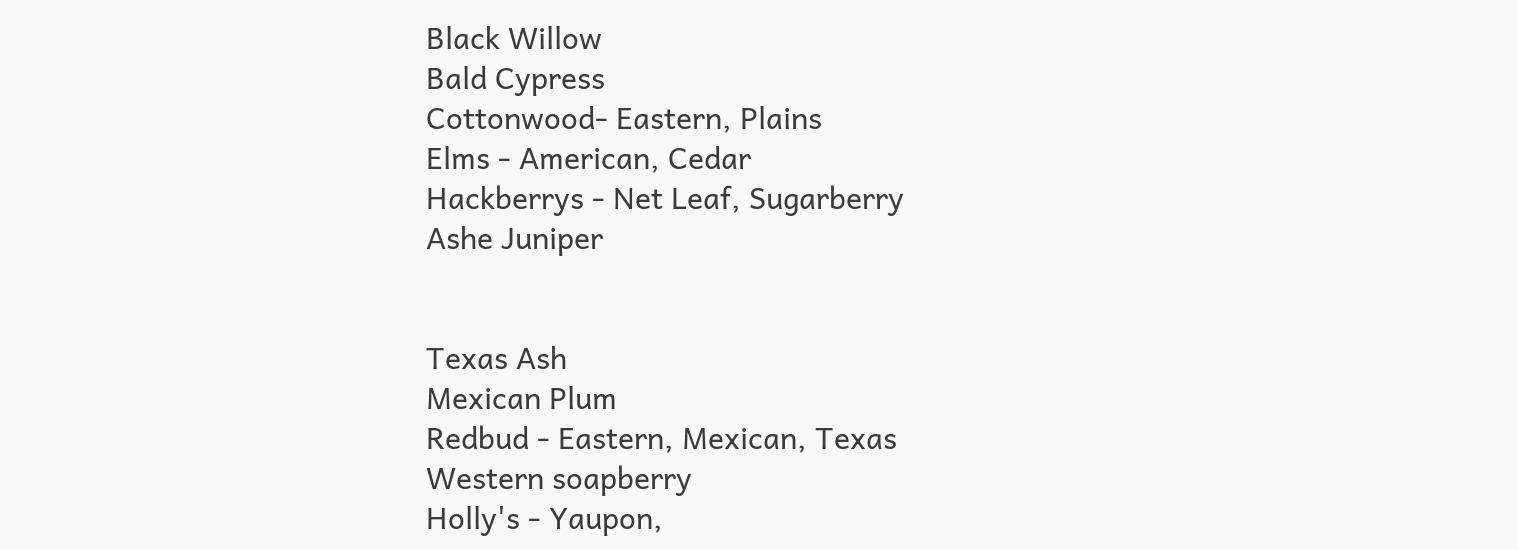Black Willow
Bald Cypress
Cottonwood- Eastern, Plains
Elms - American, Cedar
Hackberrys - Net Leaf, Sugarberry
Ashe Juniper


Texas Ash
Mexican Plum
Redbud - Eastern, Mexican, Texas
Western soapberry
Holly's - Yaupon,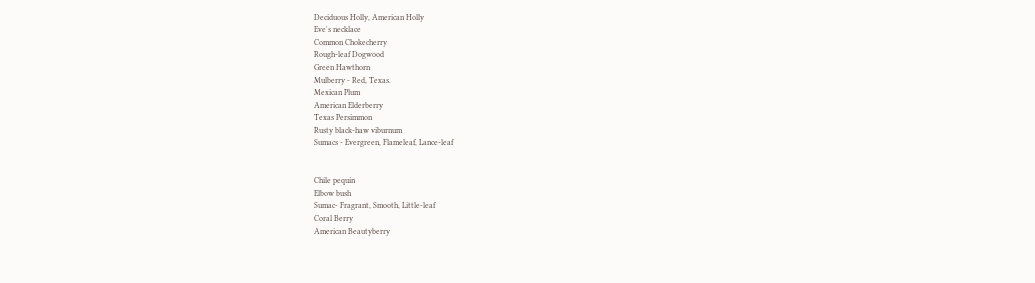Deciduous Holly, American Holly
Eve's necklace
Common Chokecherry
Rough-leaf Dogwood
Green Hawthorn
Mulberry - Red, Texas.
Mexican Plum
American Elderberry
Texas Persimmon
Rusty black-haw viburnum
Sumacs - Evergreen, Flameleaf, Lance-leaf


Chile pequin
Elbow bush
Sumac- Fragrant, Smooth, Little-leaf
Coral Berry
American Beautyberry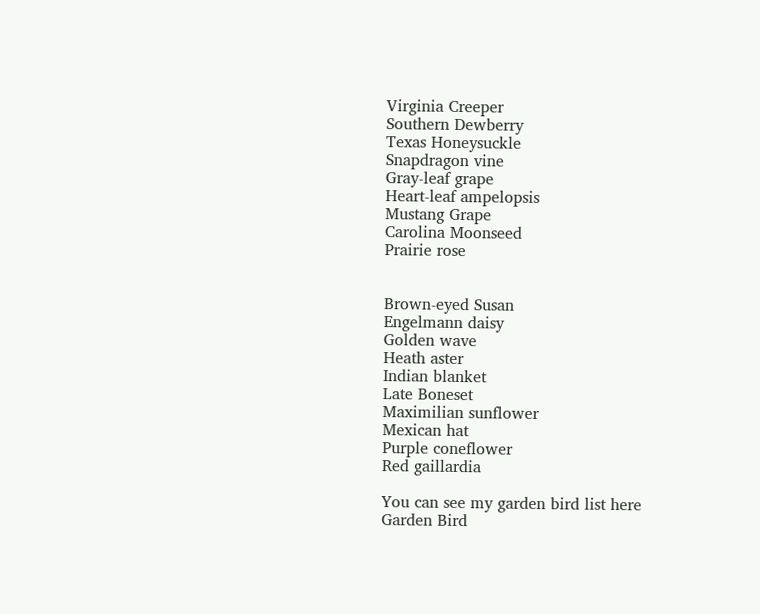Virginia Creeper
Southern Dewberry
Texas Honeysuckle
Snapdragon vine
Gray-leaf grape
Heart-leaf ampelopsis
Mustang Grape
Carolina Moonseed
Prairie rose


Brown-eyed Susan
Engelmann daisy
Golden wave
Heath aster
Indian blanket
Late Boneset
Maximilian sunflower
Mexican hat
Purple coneflower
Red gaillardia

You can see my garden bird list here
Garden Bird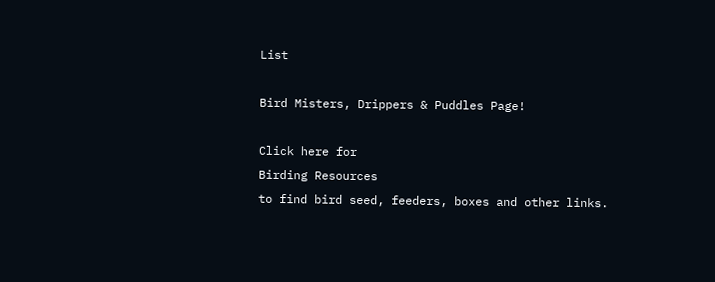List

Bird Misters, Drippers & Puddles Page!

Click here for
Birding Resources
to find bird seed, feeders, boxes and other links.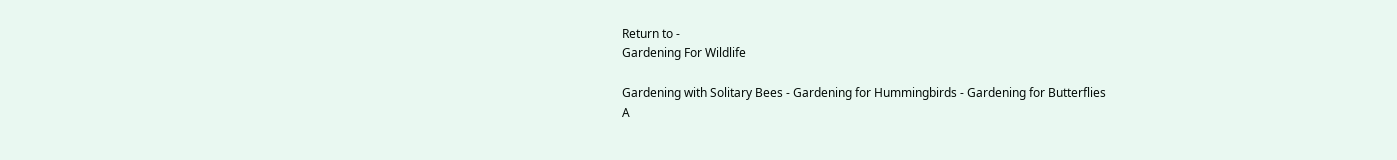Return to -
Gardening For Wildlife

Gardening with Solitary Bees - Gardening for Hummingbirds - Gardening for Butterflies
A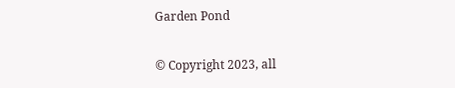Garden Pond

© Copyright 2023, all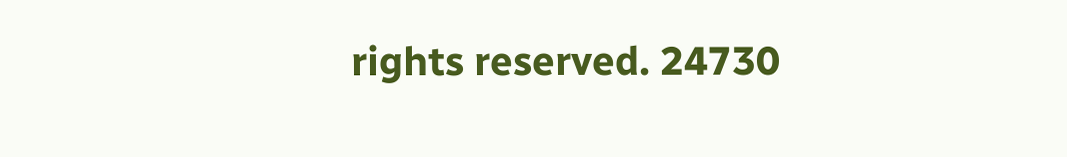rights reserved. 24730